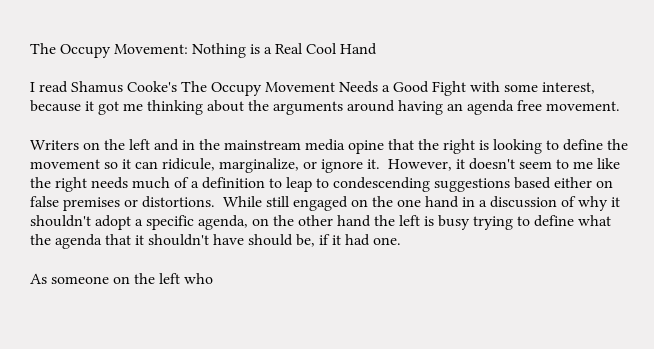The Occupy Movement: Nothing is a Real Cool Hand

I read Shamus Cooke's The Occupy Movement Needs a Good Fight with some interest, because it got me thinking about the arguments around having an agenda free movement.

Writers on the left and in the mainstream media opine that the right is looking to define the movement so it can ridicule, marginalize, or ignore it.  However, it doesn't seem to me like the right needs much of a definition to leap to condescending suggestions based either on false premises or distortions.  While still engaged on the one hand in a discussion of why it shouldn't adopt a specific agenda, on the other hand the left is busy trying to define what the agenda that it shouldn't have should be, if it had one.

As someone on the left who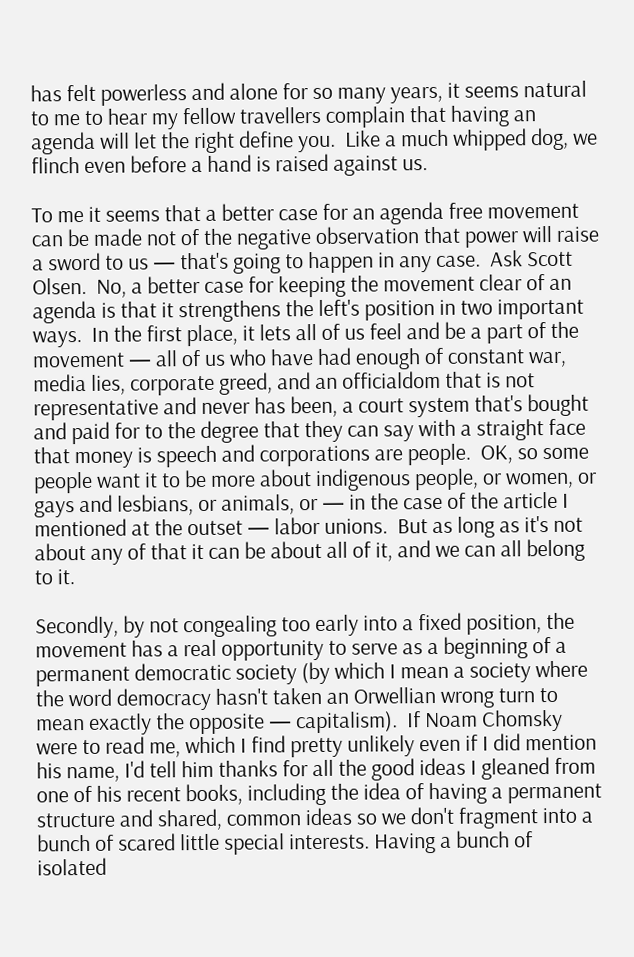has felt powerless and alone for so many years, it seems natural to me to hear my fellow travellers complain that having an agenda will let the right define you.  Like a much whipped dog, we flinch even before a hand is raised against us.

To me it seems that a better case for an agenda free movement can be made not of the negative observation that power will raise a sword to us — that's going to happen in any case.  Ask Scott Olsen.  No, a better case for keeping the movement clear of an agenda is that it strengthens the left's position in two important ways.  In the first place, it lets all of us feel and be a part of the movement — all of us who have had enough of constant war, media lies, corporate greed, and an officialdom that is not representative and never has been, a court system that's bought and paid for to the degree that they can say with a straight face that money is speech and corporations are people.  OK, so some people want it to be more about indigenous people, or women, or gays and lesbians, or animals, or — in the case of the article I mentioned at the outset — labor unions.  But as long as it's not about any of that it can be about all of it, and we can all belong to it.

Secondly, by not congealing too early into a fixed position, the movement has a real opportunity to serve as a beginning of a permanent democratic society (by which I mean a society where the word democracy hasn't taken an Orwellian wrong turn to mean exactly the opposite — capitalism).  If Noam Chomsky were to read me, which I find pretty unlikely even if I did mention his name, I'd tell him thanks for all the good ideas I gleaned from one of his recent books, including the idea of having a permanent structure and shared, common ideas so we don't fragment into a bunch of scared little special interests. Having a bunch of isolated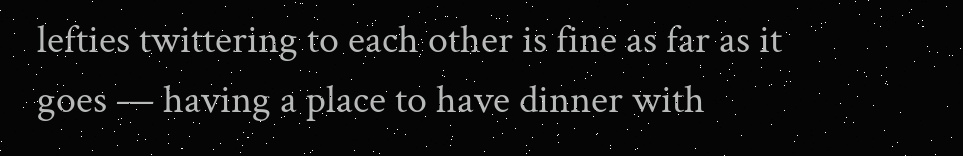lefties twittering to each other is fine as far as it goes — having a place to have dinner with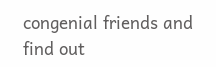congenial friends and find out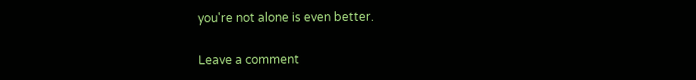you're not alone is even better.

Leave a comment